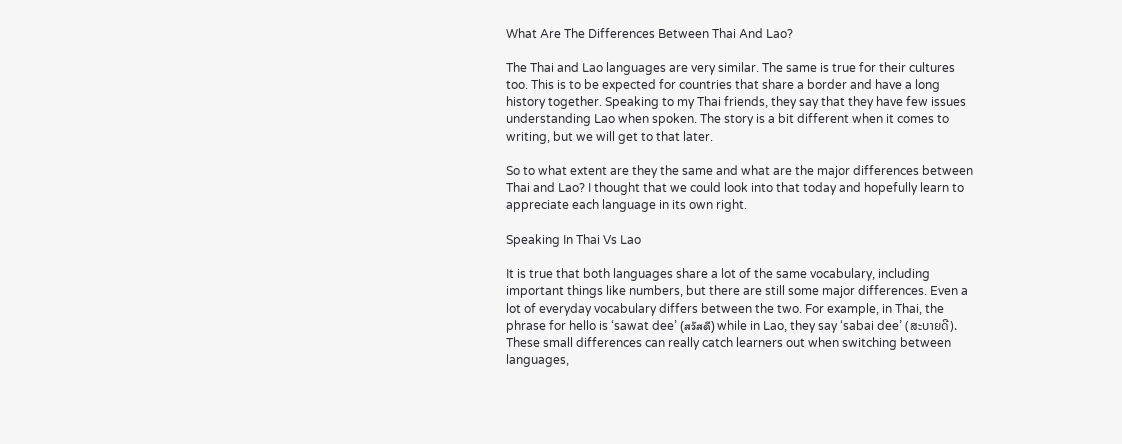What Are The Differences Between Thai And Lao?

The Thai and Lao languages are very similar. The same is true for their cultures too. This is to be expected for countries that share a border and have a long history together. Speaking to my Thai friends, they say that they have few issues understanding Lao when spoken. The story is a bit different when it comes to writing, but we will get to that later.

So to what extent are they the same and what are the major differences between Thai and Lao? I thought that we could look into that today and hopefully learn to appreciate each language in its own right.

Speaking In Thai Vs Lao

It is true that both languages share a lot of the same vocabulary, including important things like numbers, but there are still some major differences. Even a lot of everyday vocabulary differs between the two. For example, in Thai, the phrase for hello is ‘sawat dee’ (สวัสดี) while in Lao, they say ‘sabai dee’ (ສະບາຍດີ). These small differences can really catch learners out when switching between languages,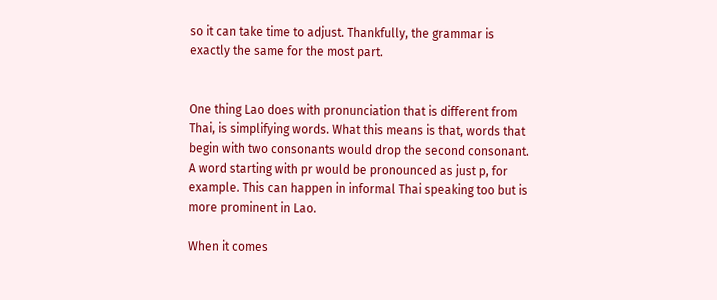so it can take time to adjust. Thankfully, the grammar is exactly the same for the most part.


One thing Lao does with pronunciation that is different from Thai, is simplifying words. What this means is that, words that begin with two consonants would drop the second consonant. A word starting with pr would be pronounced as just p, for example. This can happen in informal Thai speaking too but is more prominent in Lao.

When it comes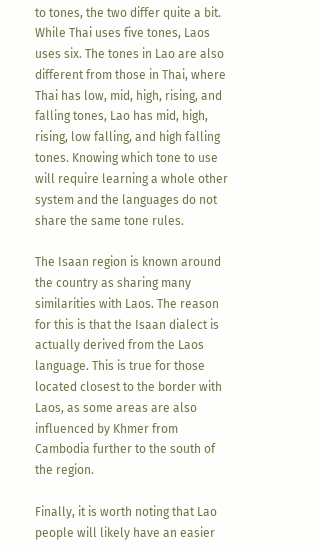to tones, the two differ quite a bit. While Thai uses five tones, Laos uses six. The tones in Lao are also different from those in Thai, where Thai has low, mid, high, rising, and falling tones, Lao has mid, high, rising, low falling, and high falling tones. Knowing which tone to use will require learning a whole other system and the languages do not share the same tone rules.

The Isaan region is known around the country as sharing many similarities with Laos. The reason for this is that the Isaan dialect is actually derived from the Laos language. This is true for those located closest to the border with Laos, as some areas are also influenced by Khmer from Cambodia further to the south of the region.

Finally, it is worth noting that Lao people will likely have an easier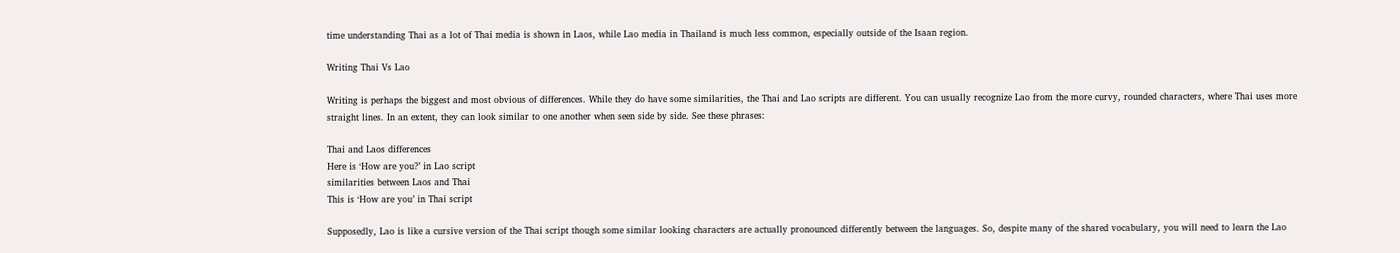time understanding Thai as a lot of Thai media is shown in Laos, while Lao media in Thailand is much less common, especially outside of the Isaan region.

Writing Thai Vs Lao

Writing is perhaps the biggest and most obvious of differences. While they do have some similarities, the Thai and Lao scripts are different. You can usually recognize Lao from the more curvy, rounded characters, where Thai uses more straight lines. In an extent, they can look similar to one another when seen side by side. See these phrases:

Thai and Laos differences
Here is ‘How are you?’ in Lao script
similarities between Laos and Thai
This is ‘How are you’ in Thai script

Supposedly, Lao is like a cursive version of the Thai script though some similar looking characters are actually pronounced differently between the languages. So, despite many of the shared vocabulary, you will need to learn the Lao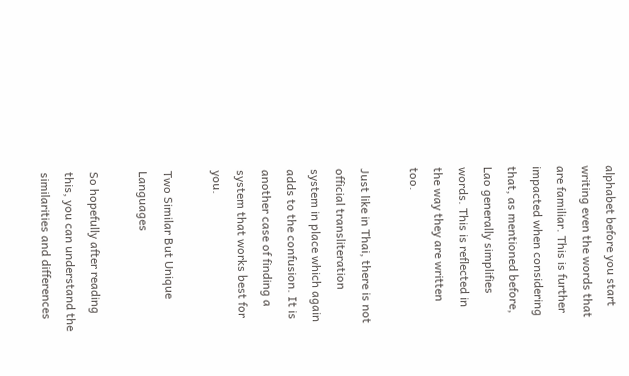alphabet before you start writing even the words that are familiar. This is further impacted when considering that, as mentioned before, Lao generally simplifies words. This is reflected in the way they are written too.

Just like in Thai, there is not official transliteration system in place which again adds to the confusion. It is another case of finding a system that works best for you.

Two Similar But Unique Languages

So hopefully after reading this, you can understand the similarities and differences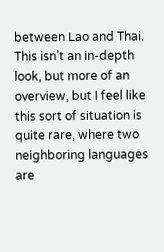between Lao and Thai. This isn’t an in-depth look, but more of an overview, but I feel like this sort of situation is quite rare, where two neighboring languages are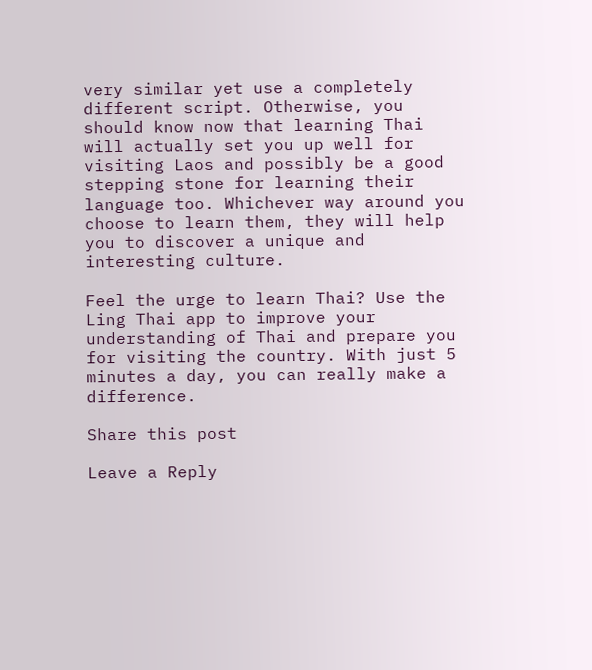very similar yet use a completely different script. Otherwise, you should know now that learning Thai will actually set you up well for visiting Laos and possibly be a good stepping stone for learning their language too. Whichever way around you choose to learn them, they will help you to discover a unique and interesting culture.

Feel the urge to learn Thai? Use the Ling Thai app to improve your understanding of Thai and prepare you for visiting the country. With just 5 minutes a day, you can really make a difference.

Share this post

Leave a Reply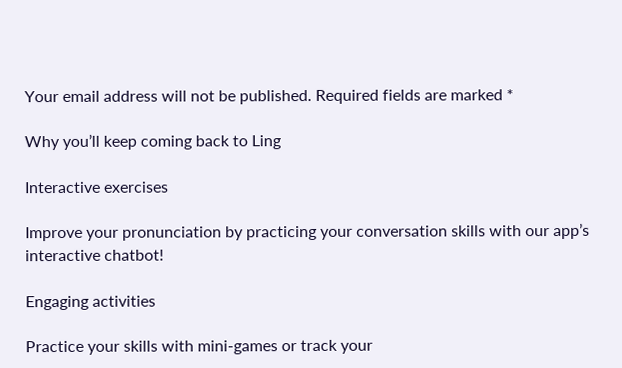Your email address will not be published. Required fields are marked *

Why you’ll keep coming back to Ling

Interactive exercises

Improve your pronunciation by practicing your conversation skills with our app’s interactive chatbot!

Engaging activities

Practice your skills with mini-games or track your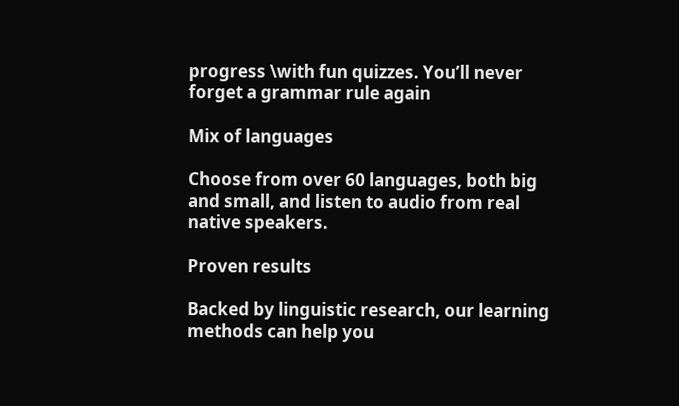progress \with fun quizzes. You’ll never forget a grammar rule again

Mix of languages

Choose from over 60 languages, both big and small, and listen to audio from real native speakers.

Proven results

Backed by linguistic research, our learning methods can help you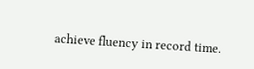achieve fluency in record time.